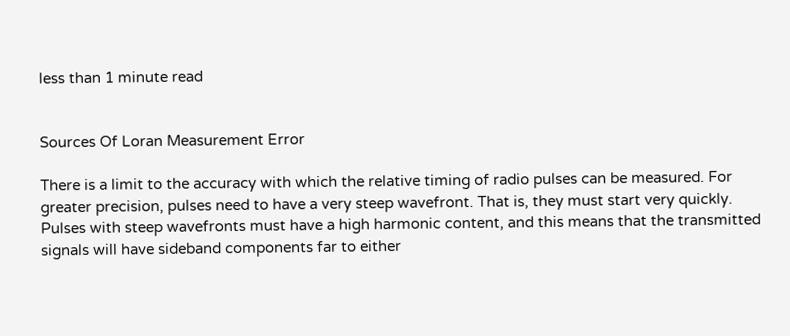less than 1 minute read


Sources Of Loran Measurement Error

There is a limit to the accuracy with which the relative timing of radio pulses can be measured. For greater precision, pulses need to have a very steep wavefront. That is, they must start very quickly. Pulses with steep wavefronts must have a high harmonic content, and this means that the transmitted signals will have sideband components far to either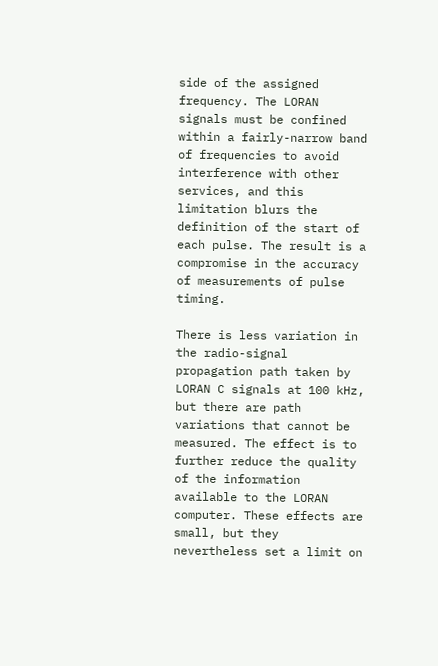side of the assigned frequency. The LORAN signals must be confined within a fairly-narrow band of frequencies to avoid interference with other services, and this limitation blurs the definition of the start of each pulse. The result is a compromise in the accuracy of measurements of pulse timing.

There is less variation in the radio-signal propagation path taken by LORAN C signals at 100 kHz, but there are path variations that cannot be measured. The effect is to further reduce the quality of the information available to the LORAN computer. These effects are small, but they nevertheless set a limit on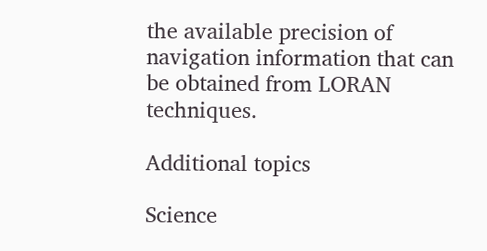the available precision of navigation information that can be obtained from LORAN techniques.

Additional topics

Science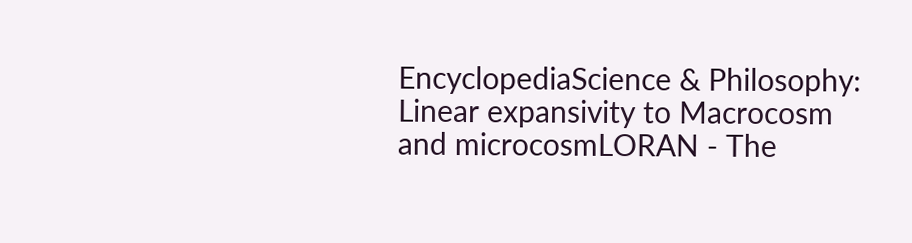EncyclopediaScience & Philosophy: Linear expansivity to Macrocosm and microcosmLORAN - The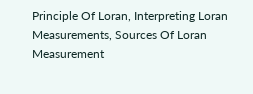Principle Of Loran, Interpreting Loran Measurements, Sources Of Loran Measurement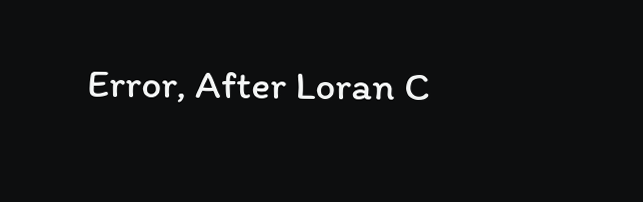Error, After Loran C